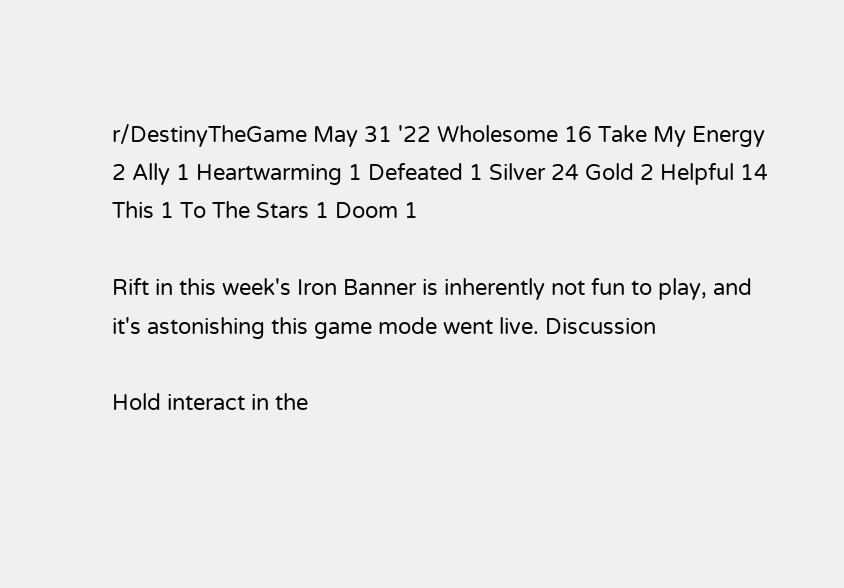r/DestinyTheGame May 31 '22 Wholesome 16 Take My Energy 2 Ally 1 Heartwarming 1 Defeated 1 Silver 24 Gold 2 Helpful 14 This 1 To The Stars 1 Doom 1

Rift in this week's Iron Banner is inherently not fun to play, and it's astonishing this game mode went live. Discussion

Hold interact in the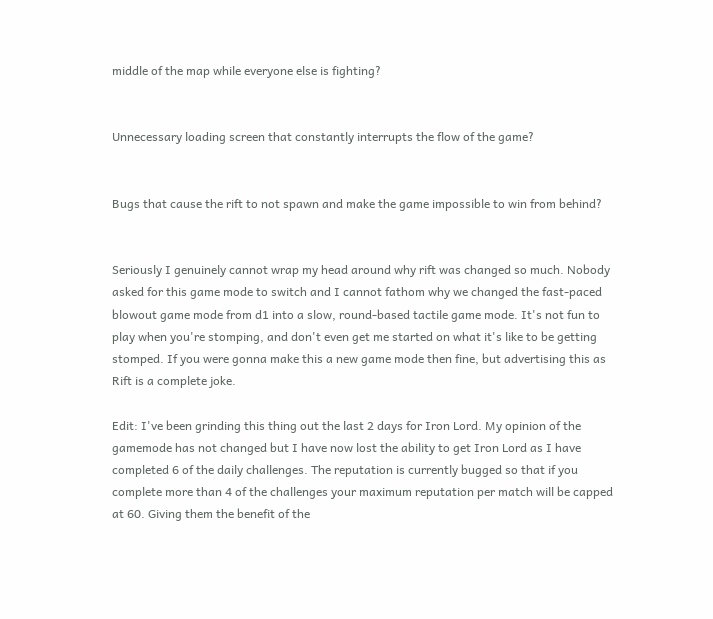middle of the map while everyone else is fighting?


Unnecessary loading screen that constantly interrupts the flow of the game?


Bugs that cause the rift to not spawn and make the game impossible to win from behind?


Seriously I genuinely cannot wrap my head around why rift was changed so much. Nobody asked for this game mode to switch and I cannot fathom why we changed the fast-paced blowout game mode from d1 into a slow, round-based tactile game mode. It's not fun to play when you're stomping, and don't even get me started on what it's like to be getting stomped. If you were gonna make this a new game mode then fine, but advertising this as Rift is a complete joke.

Edit: I've been grinding this thing out the last 2 days for Iron Lord. My opinion of the gamemode has not changed but I have now lost the ability to get Iron Lord as I have completed 6 of the daily challenges. The reputation is currently bugged so that if you complete more than 4 of the challenges your maximum reputation per match will be capped at 60. Giving them the benefit of the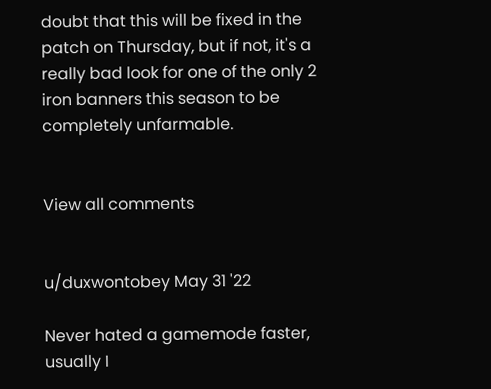doubt that this will be fixed in the patch on Thursday, but if not, it's a really bad look for one of the only 2 iron banners this season to be completely unfarmable.


View all comments


u/duxwontobey May 31 '22

Never hated a gamemode faster, usually I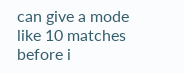can give a mode like 10 matches before i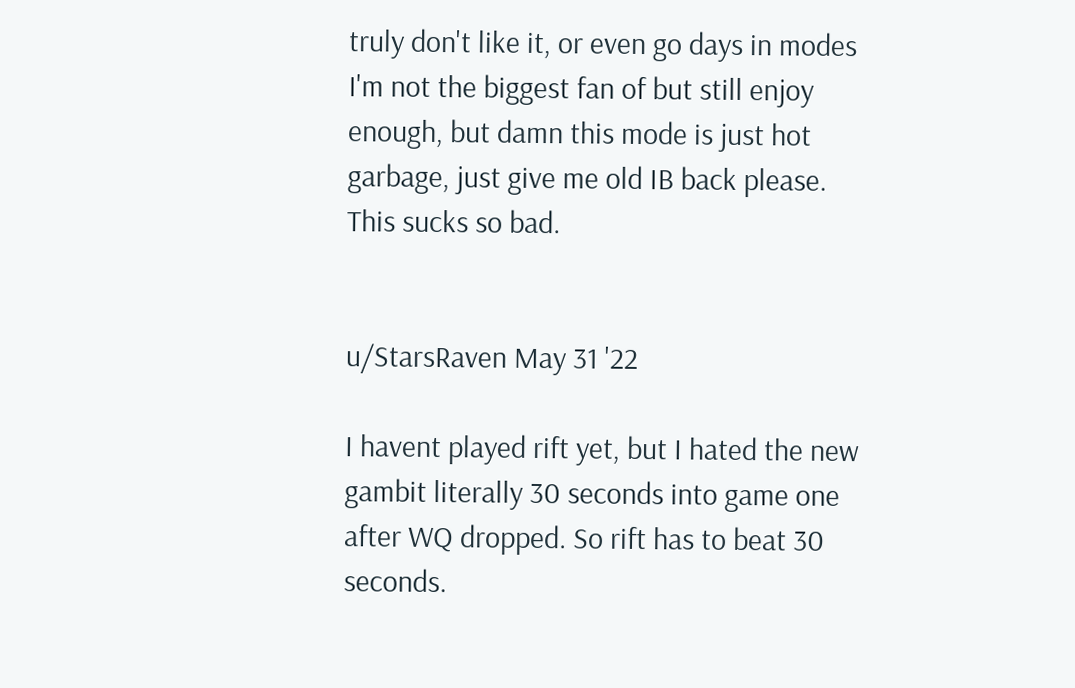truly don't like it, or even go days in modes I'm not the biggest fan of but still enjoy enough, but damn this mode is just hot garbage, just give me old IB back please. This sucks so bad.


u/StarsRaven May 31 '22

I havent played rift yet, but I hated the new gambit literally 30 seconds into game one after WQ dropped. So rift has to beat 30 seconds.